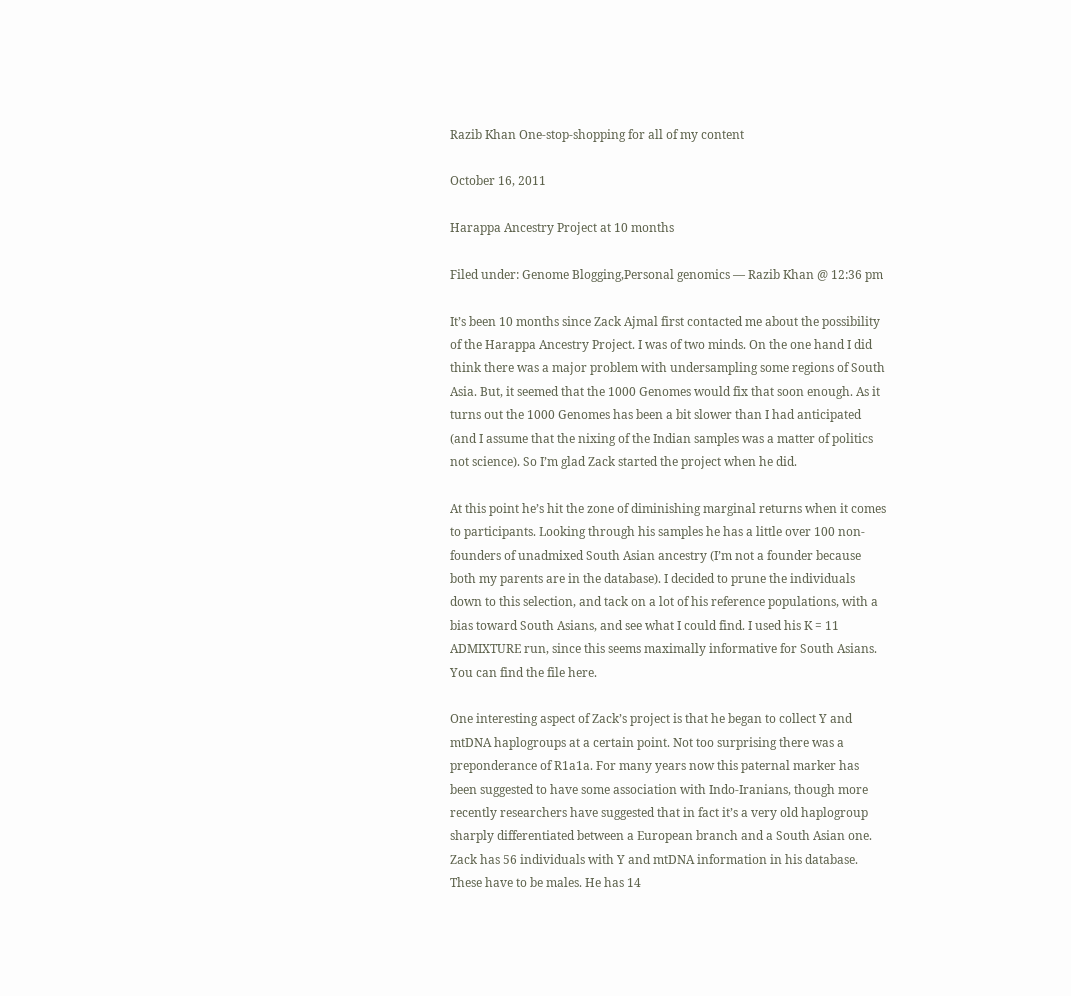Razib Khan One-stop-shopping for all of my content

October 16, 2011

Harappa Ancestry Project at 10 months

Filed under: Genome Blogging,Personal genomics — Razib Khan @ 12:36 pm

It’s been 10 months since Zack Ajmal first contacted me about the possibility of the Harappa Ancestry Project. I was of two minds. On the one hand I did think there was a major problem with undersampling some regions of South Asia. But, it seemed that the 1000 Genomes would fix that soon enough. As it turns out the 1000 Genomes has been a bit slower than I had anticipated (and I assume that the nixing of the Indian samples was a matter of politics not science). So I’m glad Zack started the project when he did.

At this point he’s hit the zone of diminishing marginal returns when it comes to participants. Looking through his samples he has a little over 100 non-founders of unadmixed South Asian ancestry (I’m not a founder because both my parents are in the database). I decided to prune the individuals down to this selection, and tack on a lot of his reference populations, with a bias toward South Asians, and see what I could find. I used his K = 11 ADMIXTURE run, since this seems maximally informative for South Asians. You can find the file here.

One interesting aspect of Zack’s project is that he began to collect Y and mtDNA haplogroups at a certain point. Not too surprising there was a preponderance of R1a1a. For many years now this paternal marker has been suggested to have some association with Indo-Iranians, though more recently researchers have suggested that in fact it’s a very old haplogroup sharply differentiated between a European branch and a South Asian one. Zack has 56 individuals with Y and mtDNA information in his database. These have to be males. He has 14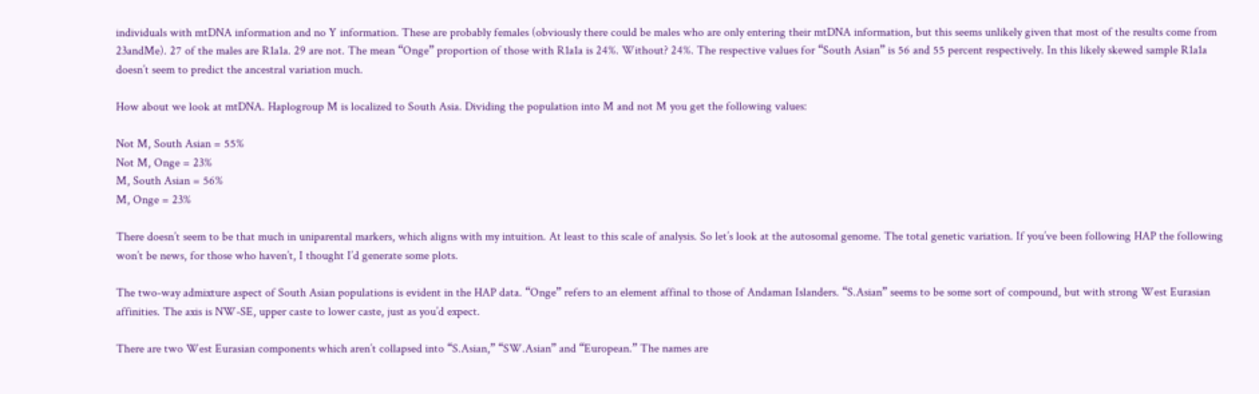individuals with mtDNA information and no Y information. These are probably females (obviously there could be males who are only entering their mtDNA information, but this seems unlikely given that most of the results come from 23andMe). 27 of the males are R1a1a. 29 are not. The mean “Onge” proportion of those with R1a1a is 24%. Without? 24%. The respective values for “South Asian” is 56 and 55 percent respectively. In this likely skewed sample R1a1a doesn’t seem to predict the ancestral variation much.

How about we look at mtDNA. Haplogroup M is localized to South Asia. Dividing the population into M and not M you get the following values:

Not M, South Asian = 55%
Not M, Onge = 23%
M, South Asian = 56%
M, Onge = 23%

There doesn’t seem to be that much in uniparental markers, which aligns with my intuition. At least to this scale of analysis. So let’s look at the autosomal genome. The total genetic variation. If you’ve been following HAP the following won’t be news, for those who haven’t, I thought I’d generate some plots.

The two-way admixture aspect of South Asian populations is evident in the HAP data. “Onge” refers to an element affinal to those of Andaman Islanders. “S.Asian” seems to be some sort of compound, but with strong West Eurasian affinities. The axis is NW-SE, upper caste to lower caste, just as you’d expect.

There are two West Eurasian components which aren’t collapsed into “S.Asian,” “SW.Asian” and “European.” The names are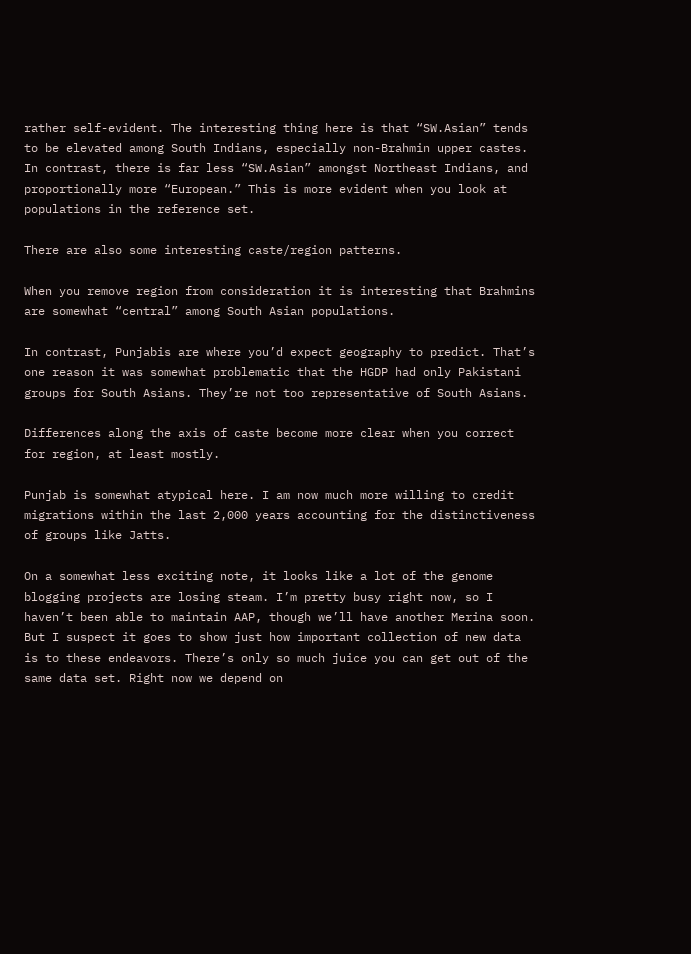rather self-evident. The interesting thing here is that “SW.Asian” tends to be elevated among South Indians, especially non-Brahmin upper castes. In contrast, there is far less “SW.Asian” amongst Northeast Indians, and proportionally more “European.” This is more evident when you look at populations in the reference set.

There are also some interesting caste/region patterns.

When you remove region from consideration it is interesting that Brahmins are somewhat “central” among South Asian populations.

In contrast, Punjabis are where you’d expect geography to predict. That’s one reason it was somewhat problematic that the HGDP had only Pakistani groups for South Asians. They’re not too representative of South Asians.

Differences along the axis of caste become more clear when you correct for region, at least mostly.

Punjab is somewhat atypical here. I am now much more willing to credit migrations within the last 2,000 years accounting for the distinctiveness of groups like Jatts.

On a somewhat less exciting note, it looks like a lot of the genome blogging projects are losing steam. I’m pretty busy right now, so I haven’t been able to maintain AAP, though we’ll have another Merina soon. But I suspect it goes to show just how important collection of new data is to these endeavors. There’s only so much juice you can get out of the same data set. Right now we depend on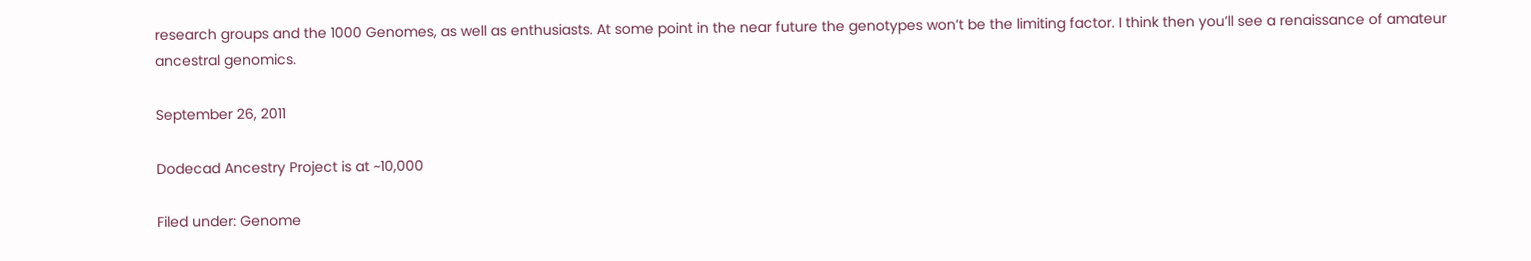research groups and the 1000 Genomes, as well as enthusiasts. At some point in the near future the genotypes won’t be the limiting factor. I think then you’ll see a renaissance of amateur ancestral genomics.

September 26, 2011

Dodecad Ancestry Project is at ~10,000

Filed under: Genome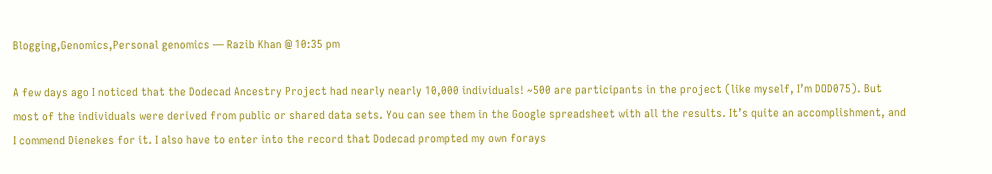Blogging,Genomics,Personal genomics — Razib Khan @ 10:35 pm

A few days ago I noticed that the Dodecad Ancestry Project had nearly nearly 10,000 individuals! ~500 are participants in the project (like myself, I’m DOD075). But most of the individuals were derived from public or shared data sets. You can see them in the Google spreadsheet with all the results. It’s quite an accomplishment, and I commend Dienekes for it. I also have to enter into the record that Dodecad prompted my own forays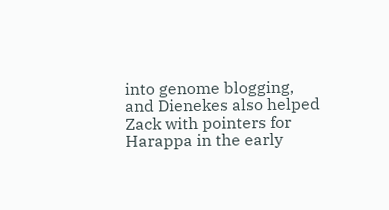into genome blogging, and Dienekes also helped Zack with pointers for Harappa in the early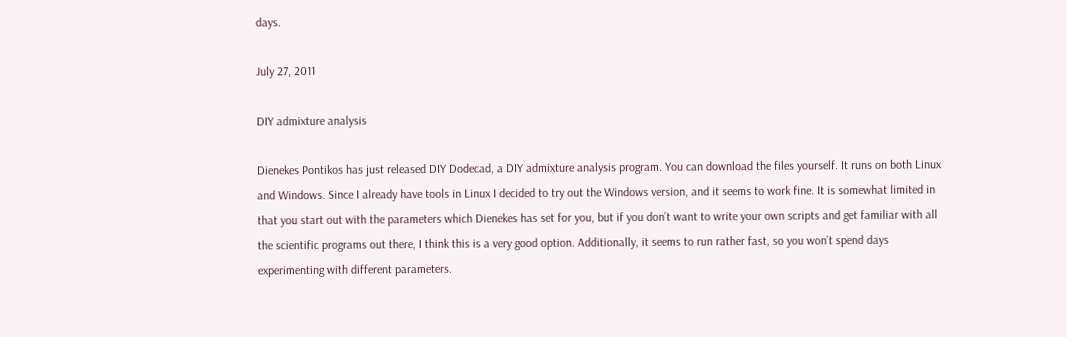days.

July 27, 2011

DIY admixture analysis

Dienekes Pontikos has just released DIY Dodecad, a DIY admixture analysis program. You can download the files yourself. It runs on both Linux and Windows. Since I already have tools in Linux I decided to try out the Windows version, and it seems to work fine. It is somewhat limited in that you start out with the parameters which Dienekes has set for you, but if you don’t want to write your own scripts and get familiar with all the scientific programs out there, I think this is a very good option. Additionally, it seems to run rather fast, so you won’t spend days experimenting with different parameters.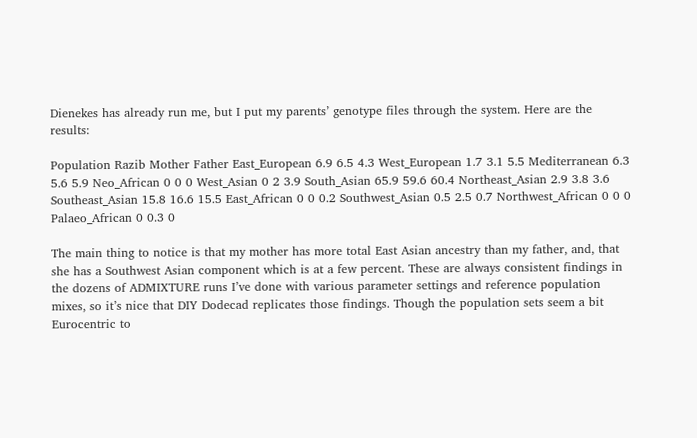Dienekes has already run me, but I put my parents’ genotype files through the system. Here are the results:

Population Razib Mother Father East_European 6.9 6.5 4.3 West_European 1.7 3.1 5.5 Mediterranean 6.3 5.6 5.9 Neo_African 0 0 0 West_Asian 0 2 3.9 South_Asian 65.9 59.6 60.4 Northeast_Asian 2.9 3.8 3.6 Southeast_Asian 15.8 16.6 15.5 East_African 0 0 0.2 Southwest_Asian 0.5 2.5 0.7 Northwest_African 0 0 0 Palaeo_African 0 0.3 0

The main thing to notice is that my mother has more total East Asian ancestry than my father, and, that she has a Southwest Asian component which is at a few percent. These are always consistent findings in the dozens of ADMIXTURE runs I’ve done with various parameter settings and reference population mixes, so it’s nice that DIY Dodecad replicates those findings. Though the population sets seem a bit Eurocentric to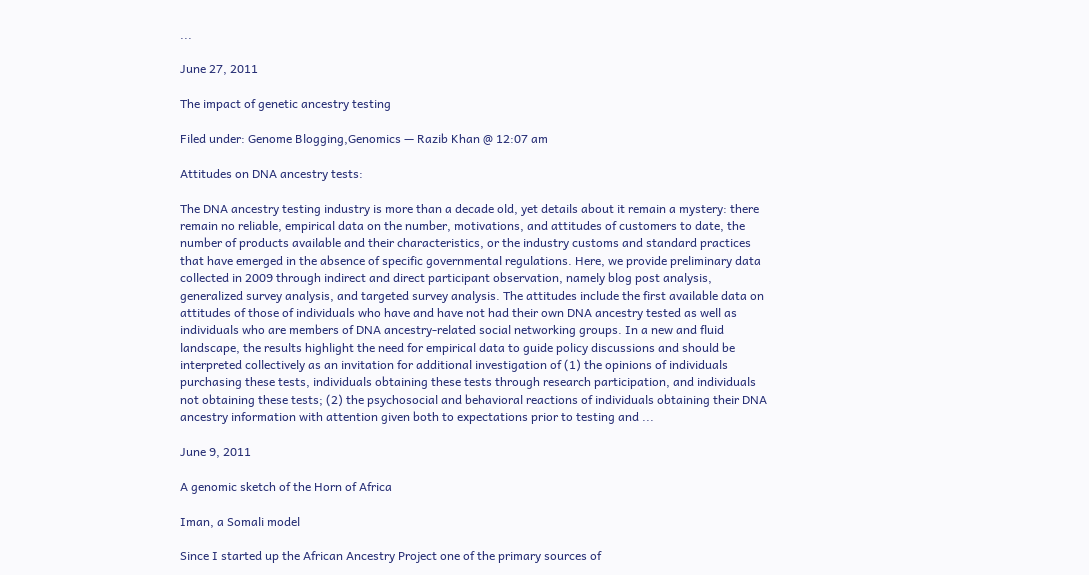...

June 27, 2011

The impact of genetic ancestry testing

Filed under: Genome Blogging,Genomics — Razib Khan @ 12:07 am

Attitudes on DNA ancestry tests:

The DNA ancestry testing industry is more than a decade old, yet details about it remain a mystery: there remain no reliable, empirical data on the number, motivations, and attitudes of customers to date, the number of products available and their characteristics, or the industry customs and standard practices that have emerged in the absence of specific governmental regulations. Here, we provide preliminary data collected in 2009 through indirect and direct participant observation, namely blog post analysis, generalized survey analysis, and targeted survey analysis. The attitudes include the first available data on attitudes of those of individuals who have and have not had their own DNA ancestry tested as well as individuals who are members of DNA ancestry-related social networking groups. In a new and fluid landscape, the results highlight the need for empirical data to guide policy discussions and should be interpreted collectively as an invitation for additional investigation of (1) the opinions of individuals purchasing these tests, individuals obtaining these tests through research participation, and individuals not obtaining these tests; (2) the psychosocial and behavioral reactions of individuals obtaining their DNA ancestry information with attention given both to expectations prior to testing and ...

June 9, 2011

A genomic sketch of the Horn of Africa

Iman, a Somali model

Since I started up the African Ancestry Project one of the primary sources of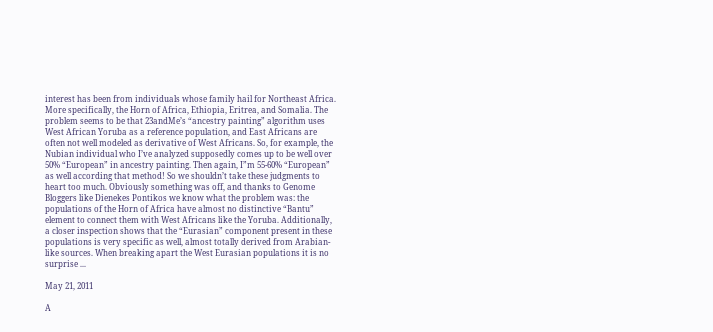interest has been from individuals whose family hail for Northeast Africa. More specifically, the Horn of Africa, Ethiopia, Eritrea, and Somalia. The problem seems to be that 23andMe’s “ancestry painting” algorithm uses West African Yoruba as a reference population, and East Africans are often not well modeled as derivative of West Africans. So, for example, the Nubian individual who I’ve analyzed supposedly comes up to be well over 50% “European” in ancestry painting. Then again, I”m 55-60% “European” as well according that method! So we shouldn’t take these judgments to heart too much. Obviously something was off, and thanks to Genome Bloggers like Dienekes Pontikos we know what the problem was: the populations of the Horn of Africa have almost no distinctive “Bantu” element to connect them with West Africans like the Yoruba. Additionally, a closer inspection shows that the “Eurasian” component present in these populations is very specific as well, almost totally derived from Arabian-like sources. When breaking apart the West Eurasian populations it is no surprise ...

May 21, 2011

A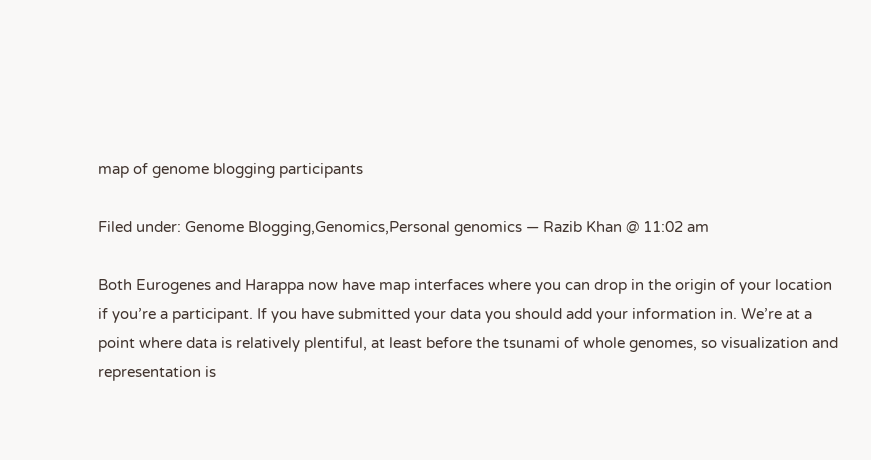map of genome blogging participants

Filed under: Genome Blogging,Genomics,Personal genomics — Razib Khan @ 11:02 am

Both Eurogenes and Harappa now have map interfaces where you can drop in the origin of your location if you’re a participant. If you have submitted your data you should add your information in. We’re at a point where data is relatively plentiful, at least before the tsunami of whole genomes, so visualization and representation is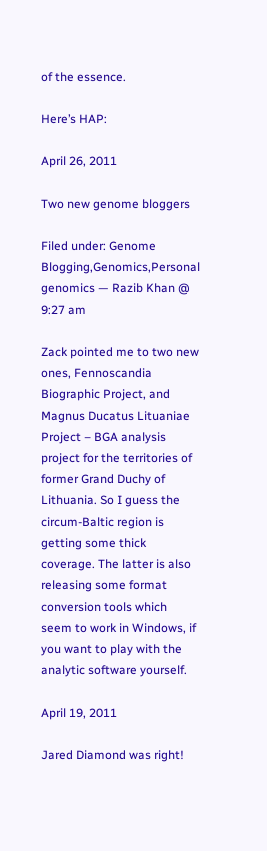of the essence.

Here’s HAP:

April 26, 2011

Two new genome bloggers

Filed under: Genome Blogging,Genomics,Personal genomics — Razib Khan @ 9:27 am

Zack pointed me to two new ones, Fennoscandia Biographic Project, and Magnus Ducatus Lituaniae Project – BGA analysis project for the territories of former Grand Duchy of Lithuania. So I guess the circum-Baltic region is getting some thick coverage. The latter is also releasing some format conversion tools which seem to work in Windows, if you want to play with the analytic software yourself.

April 19, 2011

Jared Diamond was right!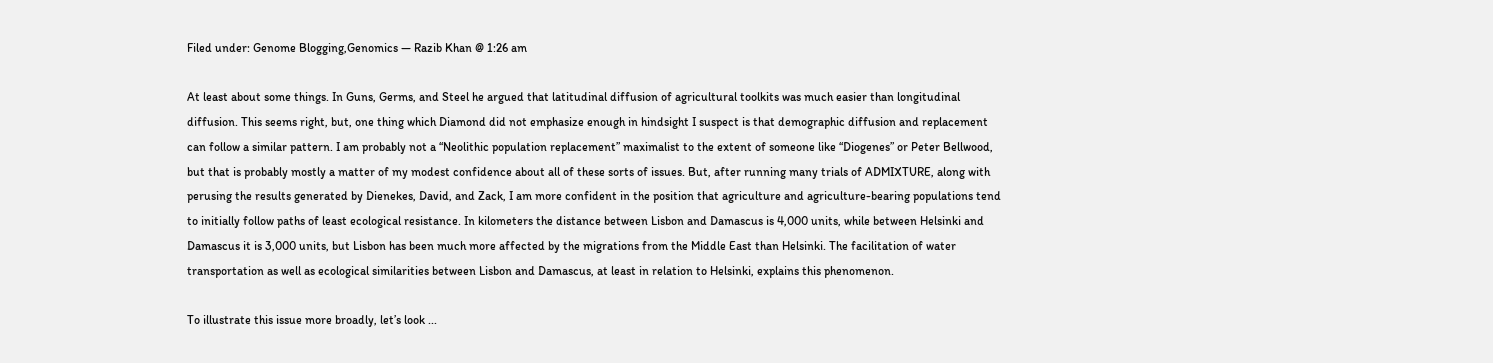Filed under: Genome Blogging,Genomics — Razib Khan @ 1:26 am

At least about some things. In Guns, Germs, and Steel he argued that latitudinal diffusion of agricultural toolkits was much easier than longitudinal diffusion. This seems right, but, one thing which Diamond did not emphasize enough in hindsight I suspect is that demographic diffusion and replacement can follow a similar pattern. I am probably not a “Neolithic population replacement” maximalist to the extent of someone like “Diogenes” or Peter Bellwood, but that is probably mostly a matter of my modest confidence about all of these sorts of issues. But, after running many trials of ADMIXTURE, along with perusing the results generated by Dienekes, David, and Zack, I am more confident in the position that agriculture and agriculture-bearing populations tend to initially follow paths of least ecological resistance. In kilometers the distance between Lisbon and Damascus is 4,000 units, while between Helsinki and Damascus it is 3,000 units, but Lisbon has been much more affected by the migrations from the Middle East than Helsinki. The facilitation of water transportation as well as ecological similarities between Lisbon and Damascus, at least in relation to Helsinki, explains this phenomenon.

To illustrate this issue more broadly, let’s look ...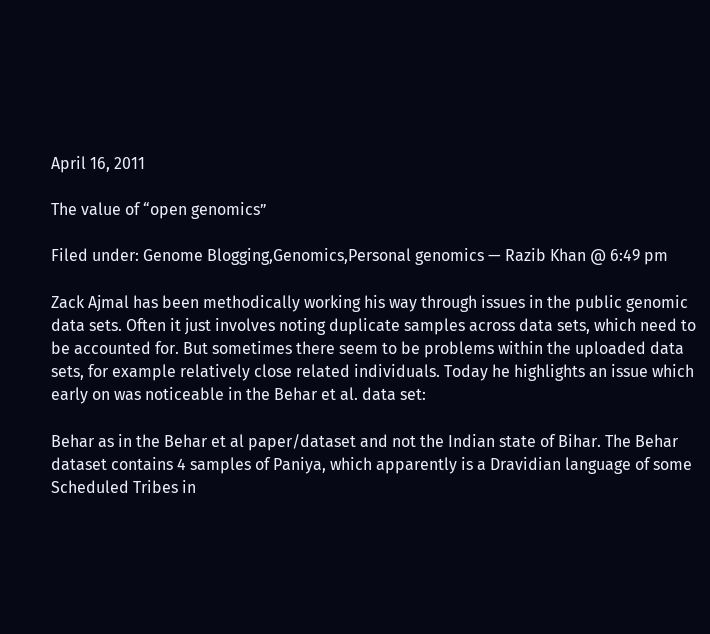April 16, 2011

The value of “open genomics”

Filed under: Genome Blogging,Genomics,Personal genomics — Razib Khan @ 6:49 pm

Zack Ajmal has been methodically working his way through issues in the public genomic data sets. Often it just involves noting duplicate samples across data sets, which need to be accounted for. But sometimes there seem to be problems within the uploaded data sets, for example relatively close related individuals. Today he highlights an issue which early on was noticeable in the Behar et al. data set:

Behar as in the Behar et al paper/dataset and not the Indian state of Bihar. The Behar dataset contains 4 samples of Paniya, which apparently is a Dravidian language of some Scheduled Tribes in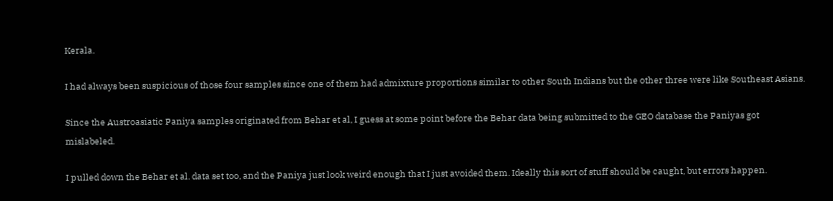Kerala.

I had always been suspicious of those four samples since one of them had admixture proportions similar to other South Indians but the other three were like Southeast Asians.

Since the Austroasiatic Paniya samples originated from Behar et al, I guess at some point before the Behar data being submitted to the GEO database the Paniyas got mislabeled.

I pulled down the Behar et al. data set too, and the Paniya just look weird enough that I just avoided them. Ideally this sort of stuff should be caught, but errors happen.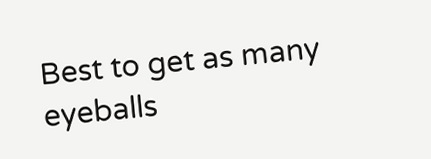Best to get as many eyeballs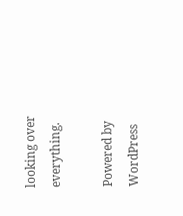looking over everything.

Powered by WordPress